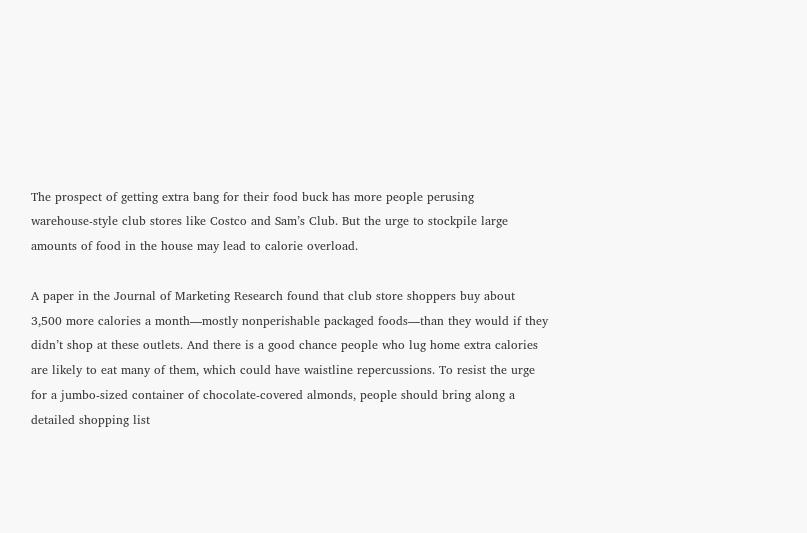The prospect of getting extra bang for their food buck has more people perusing
warehouse-style club stores like Costco and Sam’s Club. But the urge to stockpile large amounts of food in the house may lead to calorie overload.

A paper in the Journal of Marketing Research found that club store shoppers buy about 3,500 more calories a month—mostly nonperishable packaged foods—than they would if they didn’t shop at these outlets. And there is a good chance people who lug home extra calories are likely to eat many of them, which could have waistline repercussions. To resist the urge for a jumbo-sized container of chocolate-covered almonds, people should bring along a detailed shopping list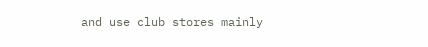and use club stores mainly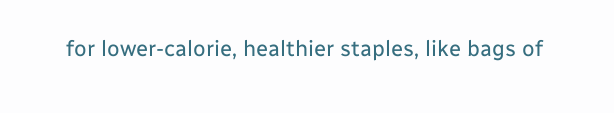for lower-calorie, healthier staples, like bags of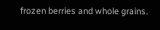frozen berries and whole grains.